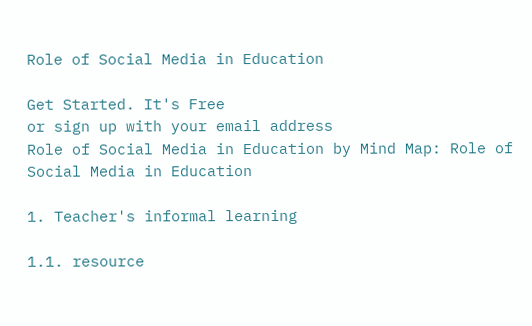Role of Social Media in Education

Get Started. It's Free
or sign up with your email address
Role of Social Media in Education by Mind Map: Role of Social Media in Education

1. Teacher's informal learning

1.1. resource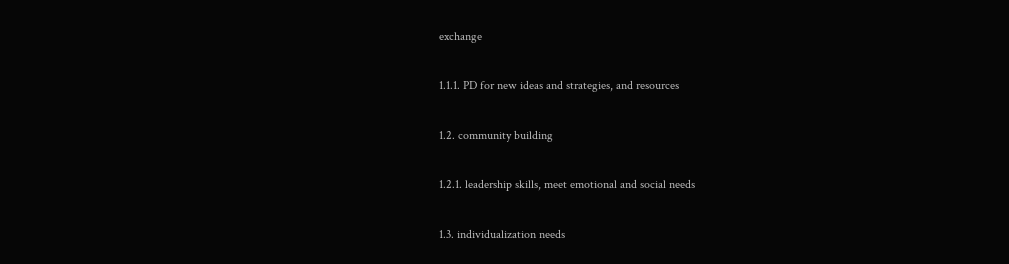exchange

1.1.1. PD for new ideas and strategies, and resources

1.2. community building

1.2.1. leadership skills, meet emotional and social needs

1.3. individualization needs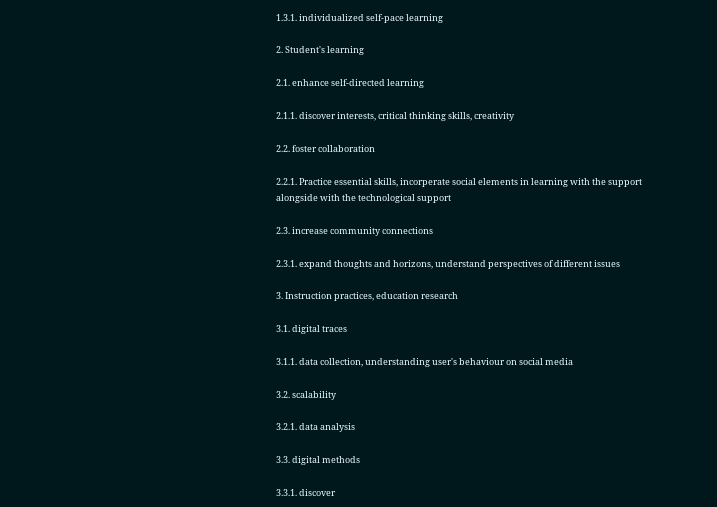1.3.1. individualized self-pace learning

2. Student's learning

2.1. enhance self-directed learning

2.1.1. discover interests, critical thinking skills, creativity

2.2. foster collaboration

2.2.1. Practice essential skills, incorperate social elements in learning with the support alongside with the technological support

2.3. increase community connections

2.3.1. expand thoughts and horizons, understand perspectives of different issues

3. Instruction practices, education research

3.1. digital traces

3.1.1. data collection, understanding user's behaviour on social media

3.2. scalability

3.2.1. data analysis

3.3. digital methods

3.3.1. discover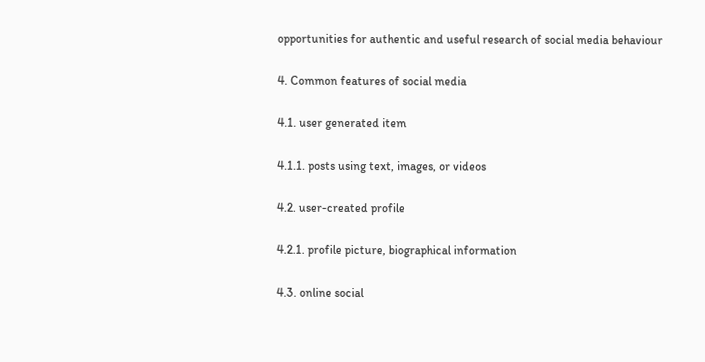opportunities for authentic and useful research of social media behaviour

4. Common features of social media

4.1. user generated item

4.1.1. posts using text, images, or videos

4.2. user-created profile

4.2.1. profile picture, biographical information

4.3. online social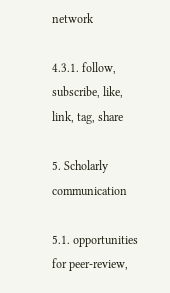network

4.3.1. follow, subscribe, like, link, tag, share

5. Scholarly communication

5.1. opportunities for peer-review,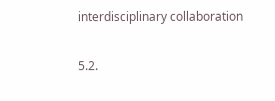interdisciplinary collaboration

5.2.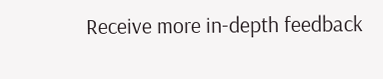Receive more in-depth feedback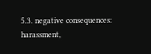5.3. negative consequences: harassment,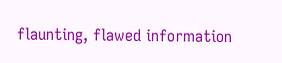flaunting, flawed information